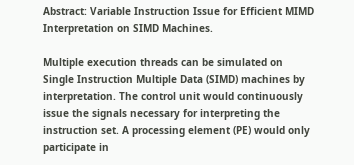Abstract: Variable Instruction Issue for Efficient MIMD Interpretation on SIMD Machines.

Multiple execution threads can be simulated on Single Instruction Multiple Data (SIMD) machines by interpretation. The control unit would continuously issue the signals necessary for interpreting the instruction set. A processing element (PE) would only participate in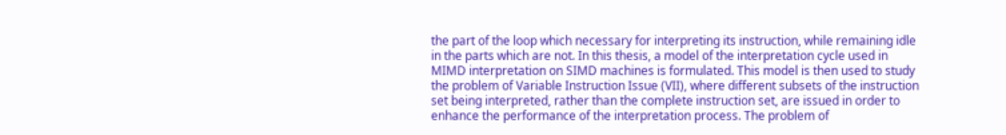the part of the loop which necessary for interpreting its instruction, while remaining idle in the parts which are not. In this thesis, a model of the interpretation cycle used in MIMD interpretation on SIMD machines is formulated. This model is then used to study the problem of Variable Instruction Issue (VII), where different subsets of the instruction set being interpreted, rather than the complete instruction set, are issued in order to enhance the performance of the interpretation process. The problem of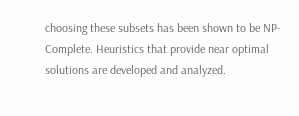choosing these subsets has been shown to be NP-Complete. Heuristics that provide near optimal solutions are developed and analyzed.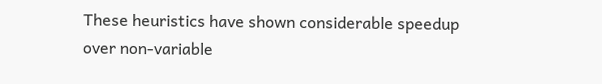These heuristics have shown considerable speedup over non-variable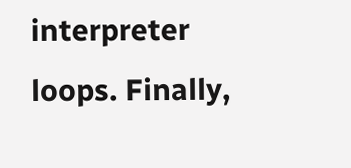interpreter loops. Finally,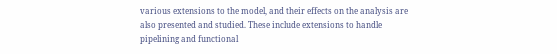various extensions to the model, and their effects on the analysis are also presented and studied. These include extensions to handle pipelining and functional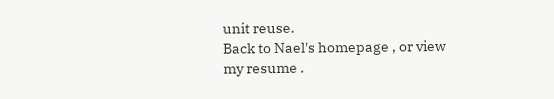unit reuse.
Back to Nael's homepage , or view my resume .